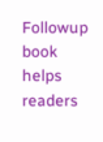Followup book helps readers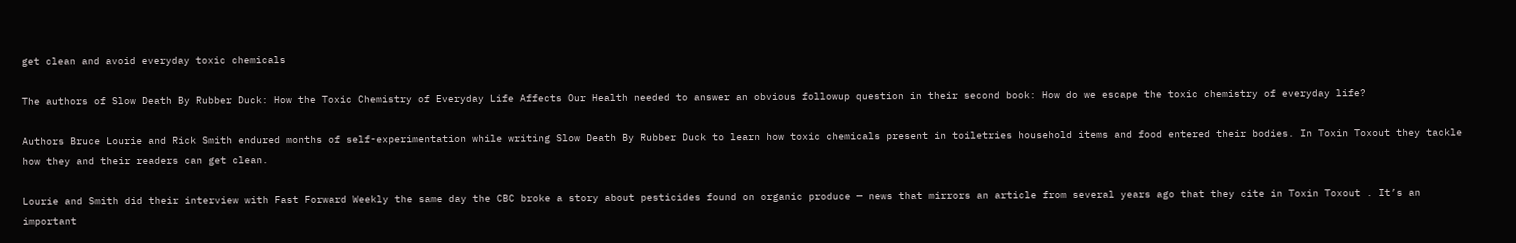get clean and avoid everyday toxic chemicals

The authors of Slow Death By Rubber Duck: How the Toxic Chemistry of Everyday Life Affects Our Health needed to answer an obvious followup question in their second book: How do we escape the toxic chemistry of everyday life?

Authors Bruce Lourie and Rick Smith endured months of self-experimentation while writing Slow Death By Rubber Duck to learn how toxic chemicals present in toiletries household items and food entered their bodies. In Toxin Toxout they tackle how they and their readers can get clean.

Lourie and Smith did their interview with Fast Forward Weekly the same day the CBC broke a story about pesticides found on organic produce — news that mirrors an article from several years ago that they cite in Toxin Toxout . It’s an important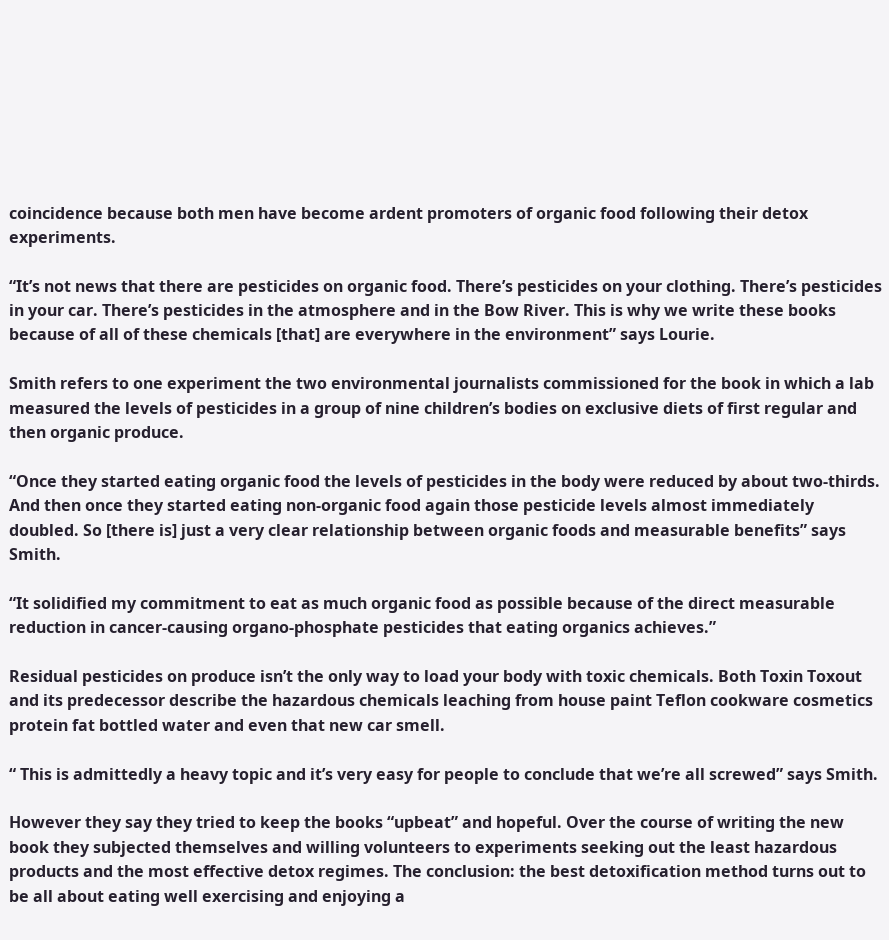coincidence because both men have become ardent promoters of organic food following their detox experiments.

“It’s not news that there are pesticides on organic food. There’s pesticides on your clothing. There’s pesticides in your car. There’s pesticides in the atmosphere and in the Bow River. This is why we write these books because of all of these chemicals [that] are everywhere in the environment” says Lourie.

Smith refers to one experiment the two environmental journalists commissioned for the book in which a lab measured the levels of pesticides in a group of nine children’s bodies on exclusive diets of first regular and then organic produce.

“Once they started eating organic food the levels of pesticides in the body were reduced by about two-thirds. And then once they started eating non-organic food again those pesticide levels almost immediately doubled. So [there is] just a very clear relationship between organic foods and measurable benefits” says Smith.

“It solidified my commitment to eat as much organic food as possible because of the direct measurable reduction in cancer-causing organo-phosphate pesticides that eating organics achieves.”

Residual pesticides on produce isn’t the only way to load your body with toxic chemicals. Both Toxin Toxout and its predecessor describe the hazardous chemicals leaching from house paint Teflon cookware cosmetics protein fat bottled water and even that new car smell.

“ This is admittedly a heavy topic and it’s very easy for people to conclude that we’re all screwed” says Smith.

However they say they tried to keep the books “upbeat” and hopeful. Over the course of writing the new book they subjected themselves and willing volunteers to experiments seeking out the least hazardous products and the most effective detox regimes. The conclusion: the best detoxification method turns out to be all about eating well exercising and enjoying a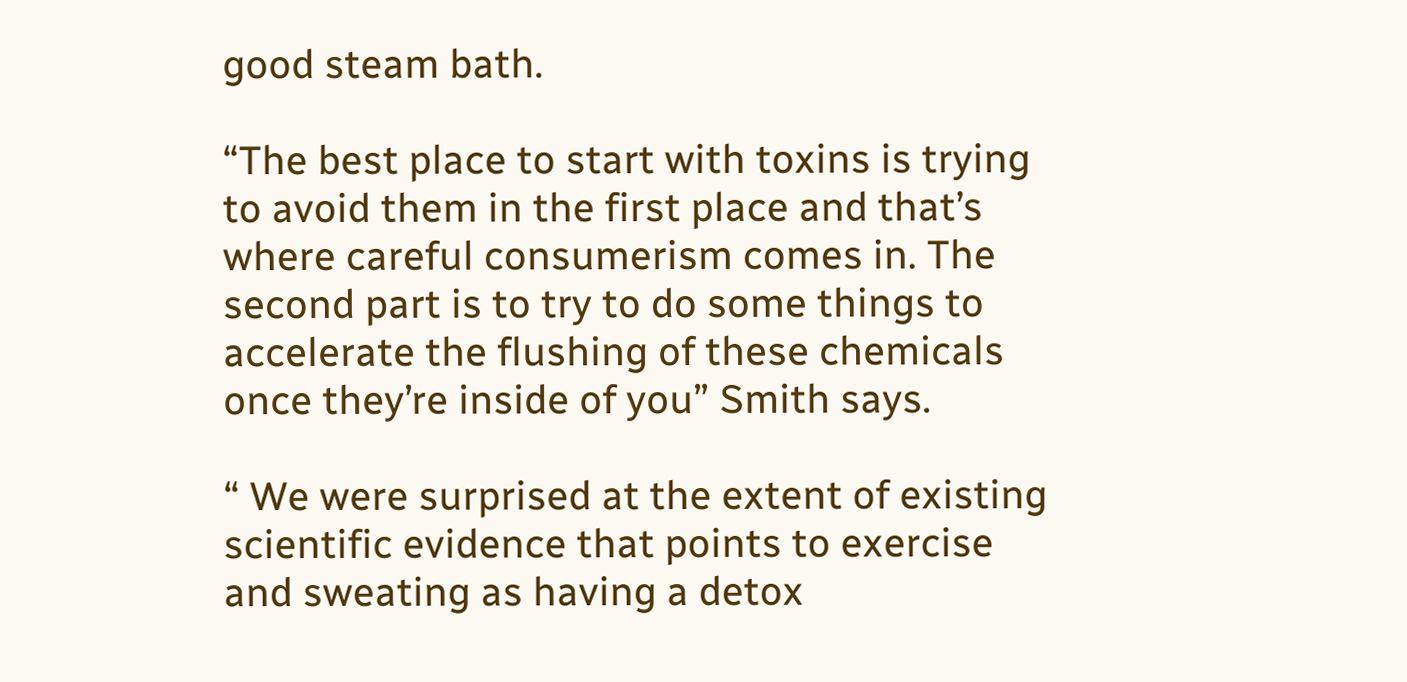good steam bath.

“The best place to start with toxins is trying to avoid them in the first place and that’s where careful consumerism comes in. The second part is to try to do some things to accelerate the flushing of these chemicals once they’re inside of you” Smith says.

“ We were surprised at the extent of existing scientific evidence that points to exercise and sweating as having a detox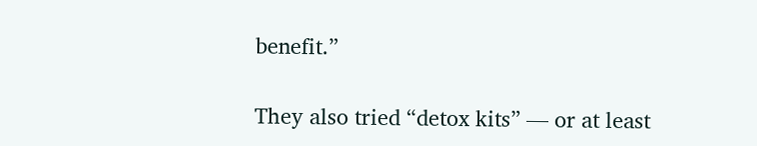benefit.”

They also tried “detox kits” — or at least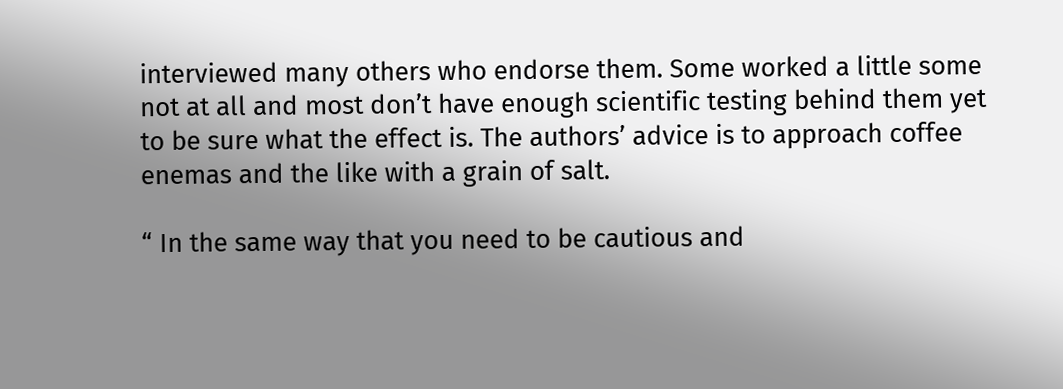interviewed many others who endorse them. Some worked a little some not at all and most don’t have enough scientific testing behind them yet to be sure what the effect is. The authors’ advice is to approach coffee enemas and the like with a grain of salt.

“ In the same way that you need to be cautious and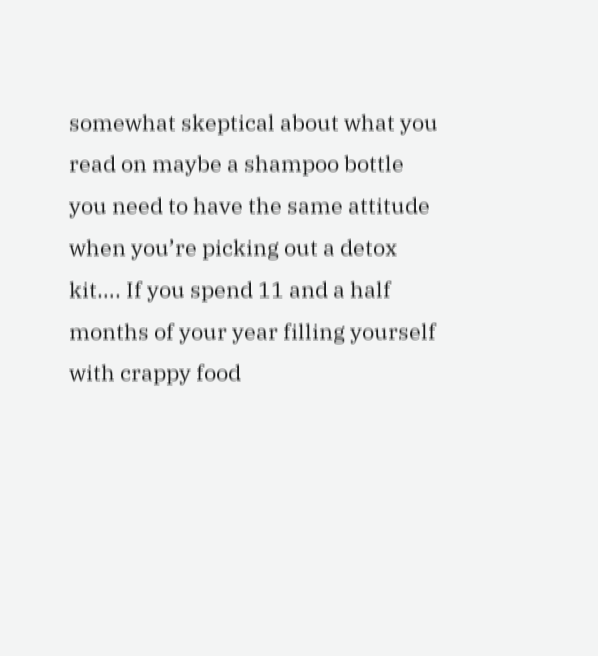somewhat skeptical about what you read on maybe a shampoo bottle you need to have the same attitude when you’re picking out a detox kit…. If you spend 11 and a half months of your year filling yourself with crappy food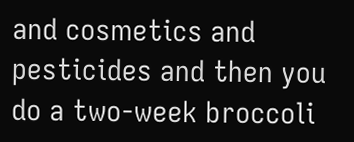and cosmetics and pesticides and then you do a two-week broccoli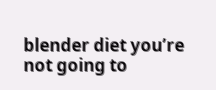blender diet you’re not going to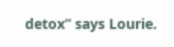detox” says Lourie.